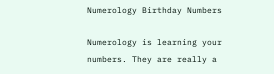Numerology Birthday Numbers

Numerology is learning your numbers. They are really a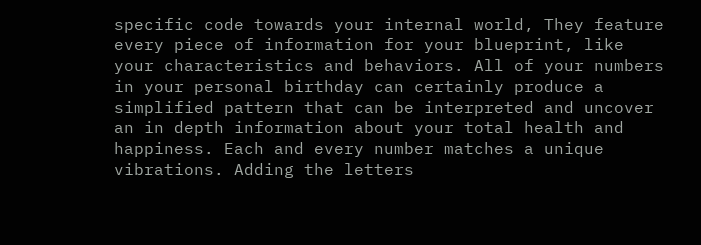specific code towards your internal world, They feature every piece of information for your blueprint, like your characteristics and behaviors. All of your numbers in your personal birthday can certainly produce a simplified pattern that can be interpreted and uncover an in depth information about your total health and happiness. Each and every number matches a unique vibrations. Adding the letters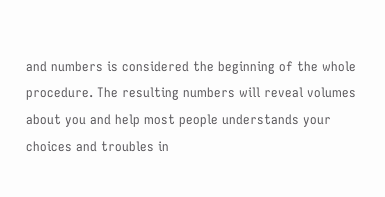and numbers is considered the beginning of the whole procedure. The resulting numbers will reveal volumes about you and help most people understands your choices and troubles in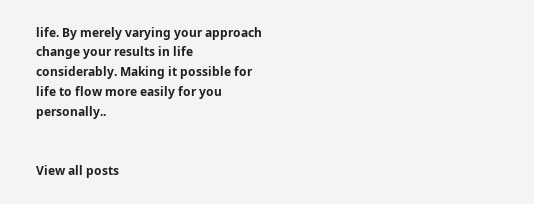life. By merely varying your approach change your results in life considerably. Making it possible for life to flow more easily for you personally..


View all posts